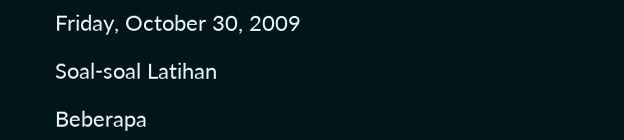Friday, October 30, 2009

Soal-soal Latihan

Beberapa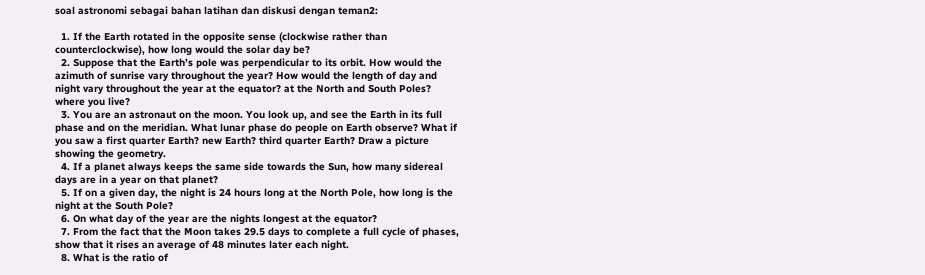soal astronomi sebagai bahan latihan dan diskusi dengan teman2:

  1. If the Earth rotated in the opposite sense (clockwise rather than counterclockwise), how long would the solar day be?
  2. Suppose that the Earth’s pole was perpendicular to its orbit. How would the azimuth of sunrise vary throughout the year? How would the length of day and night vary throughout the year at the equator? at the North and South Poles? where you live?
  3. You are an astronaut on the moon. You look up, and see the Earth in its full phase and on the meridian. What lunar phase do people on Earth observe? What if you saw a first quarter Earth? new Earth? third quarter Earth? Draw a picture showing the geometry.
  4. If a planet always keeps the same side towards the Sun, how many sidereal days are in a year on that planet?
  5. If on a given day, the night is 24 hours long at the North Pole, how long is the night at the South Pole?
  6. On what day of the year are the nights longest at the equator?
  7. From the fact that the Moon takes 29.5 days to complete a full cycle of phases, show that it rises an average of 48 minutes later each night.
  8. What is the ratio of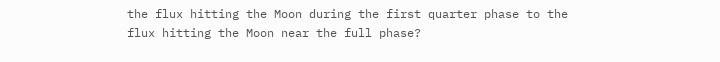the flux hitting the Moon during the first quarter phase to the flux hitting the Moon near the full phase?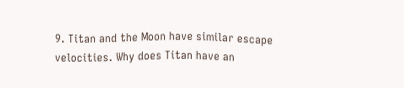9. Titan and the Moon have similar escape velocities. Why does Titan have an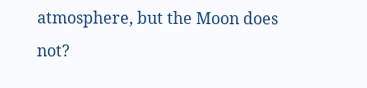atmosphere, but the Moon does not?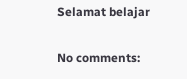Selamat belajar

No comments: